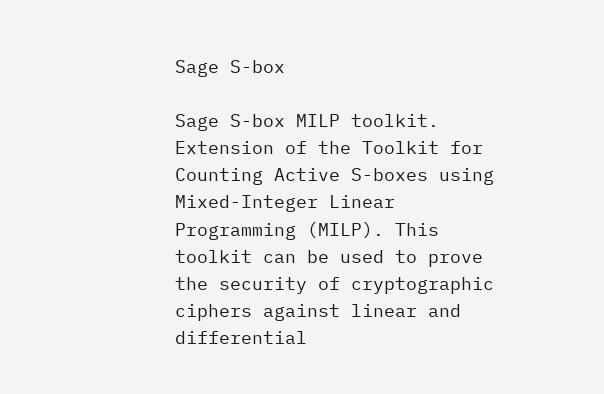Sage S-box

Sage S-box MILP toolkit. Extension of the Toolkit for Counting Active S-boxes using Mixed-Integer Linear Programming (MILP). This toolkit can be used to prove the security of cryptographic ciphers against linear and differential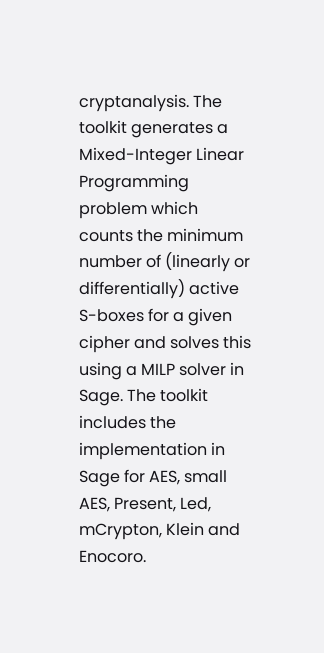cryptanalysis. The toolkit generates a Mixed-Integer Linear Programming problem which counts the minimum number of (linearly or differentially) active S-boxes for a given cipher and solves this using a MILP solver in Sage. The toolkit includes the implementation in Sage for AES, small AES, Present, Led, mCrypton, Klein and Enocoro.